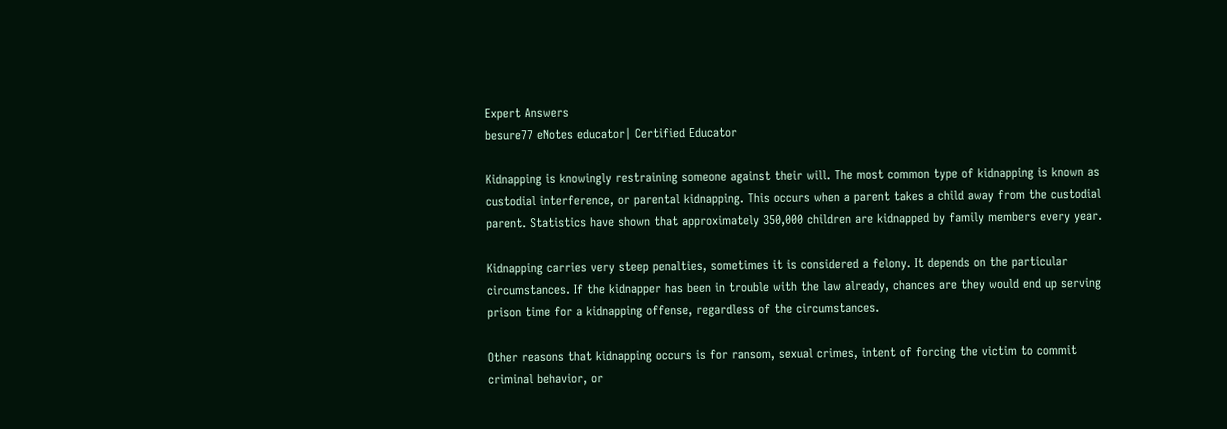Expert Answers
besure77 eNotes educator| Certified Educator

Kidnapping is knowingly restraining someone against their will. The most common type of kidnapping is known as custodial interference, or parental kidnapping. This occurs when a parent takes a child away from the custodial parent. Statistics have shown that approximately 350,000 children are kidnapped by family members every year.

Kidnapping carries very steep penalties, sometimes it is considered a felony. It depends on the particular circumstances. If the kidnapper has been in trouble with the law already, chances are they would end up serving prison time for a kidnapping offense, regardless of the circumstances.

Other reasons that kidnapping occurs is for ransom, sexual crimes, intent of forcing the victim to commit criminal behavior, or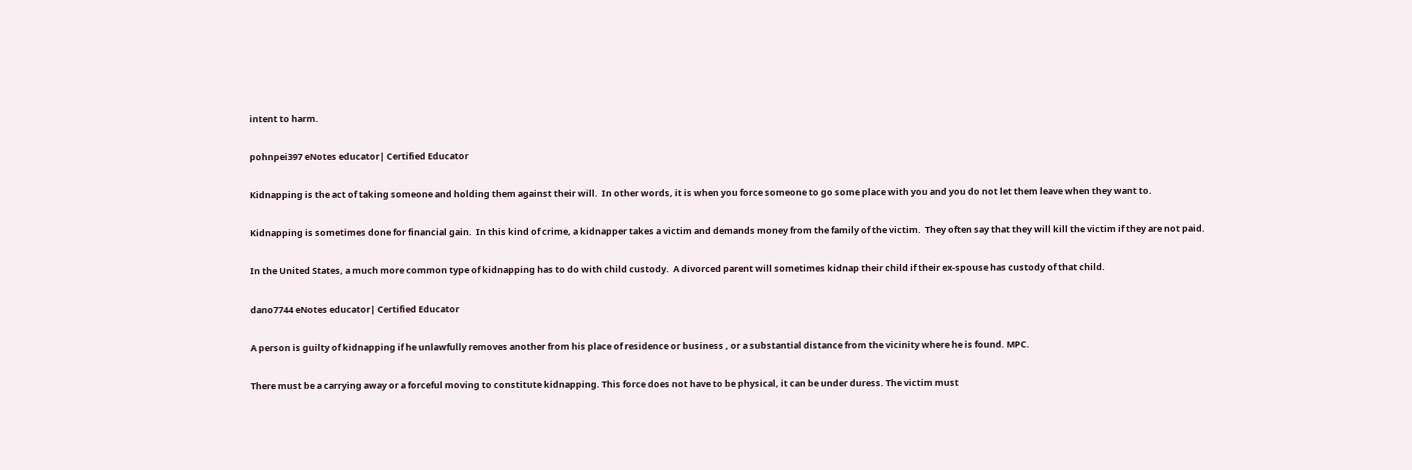intent to harm.

pohnpei397 eNotes educator| Certified Educator

Kidnapping is the act of taking someone and holding them against their will.  In other words, it is when you force someone to go some place with you and you do not let them leave when they want to.

Kidnapping is sometimes done for financial gain.  In this kind of crime, a kidnapper takes a victim and demands money from the family of the victim.  They often say that they will kill the victim if they are not paid.

In the United States, a much more common type of kidnapping has to do with child custody.  A divorced parent will sometimes kidnap their child if their ex-spouse has custody of that child.

dano7744 eNotes educator| Certified Educator

A person is guilty of kidnapping if he unlawfully removes another from his place of residence or business , or a substantial distance from the vicinity where he is found. MPC.

There must be a carrying away or a forceful moving to constitute kidnapping. This force does not have to be physical, it can be under duress. The victim must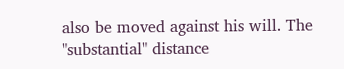also be moved against his will. The "substantial" distance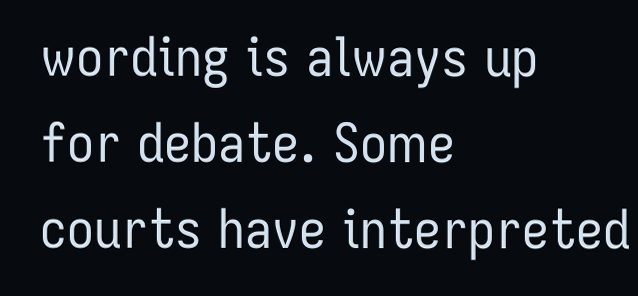wording is always up for debate. Some courts have interpreted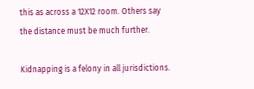this as across a 12X12 room. Others say the distance must be much further.

Kidnapping is a felony in all jurisdictions.